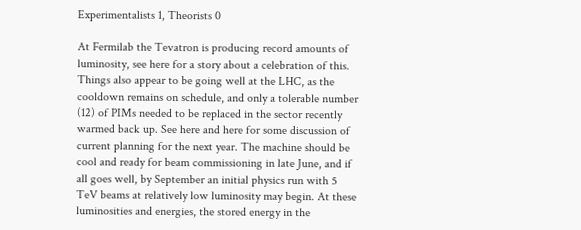Experimentalists 1, Theorists 0

At Fermilab the Tevatron is producing record amounts of luminosity, see here for a story about a celebration of this. Things also appear to be going well at the LHC, as the cooldown remains on schedule, and only a tolerable number (12) of PIMs needed to be replaced in the sector recently warmed back up. See here and here for some discussion of current planning for the next year. The machine should be cool and ready for beam commissioning in late June, and if all goes well, by September an initial physics run with 5 TeV beams at relatively low luminosity may begin. At these luminosities and energies, the stored energy in the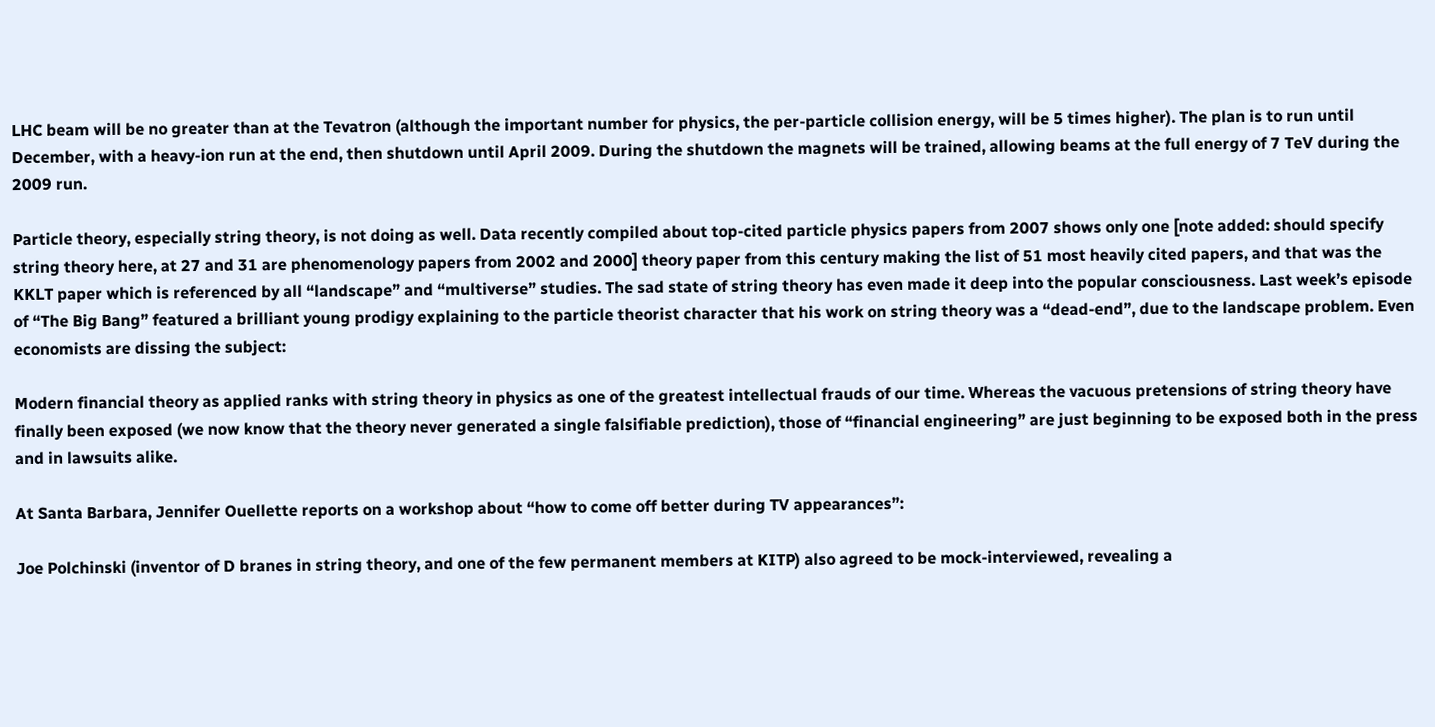LHC beam will be no greater than at the Tevatron (although the important number for physics, the per-particle collision energy, will be 5 times higher). The plan is to run until December, with a heavy-ion run at the end, then shutdown until April 2009. During the shutdown the magnets will be trained, allowing beams at the full energy of 7 TeV during the 2009 run.

Particle theory, especially string theory, is not doing as well. Data recently compiled about top-cited particle physics papers from 2007 shows only one [note added: should specify string theory here, at 27 and 31 are phenomenology papers from 2002 and 2000] theory paper from this century making the list of 51 most heavily cited papers, and that was the KKLT paper which is referenced by all “landscape” and “multiverse” studies. The sad state of string theory has even made it deep into the popular consciousness. Last week’s episode of “The Big Bang” featured a brilliant young prodigy explaining to the particle theorist character that his work on string theory was a “dead-end”, due to the landscape problem. Even economists are dissing the subject:

Modern financial theory as applied ranks with string theory in physics as one of the greatest intellectual frauds of our time. Whereas the vacuous pretensions of string theory have finally been exposed (we now know that the theory never generated a single falsifiable prediction), those of “financial engineering” are just beginning to be exposed both in the press and in lawsuits alike.

At Santa Barbara, Jennifer Ouellette reports on a workshop about “how to come off better during TV appearances”:

Joe Polchinski (inventor of D branes in string theory, and one of the few permanent members at KITP) also agreed to be mock-interviewed, revealing a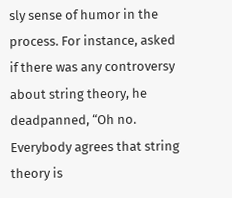sly sense of humor in the process. For instance, asked if there was any controversy about string theory, he deadpanned, “Oh no. Everybody agrees that string theory is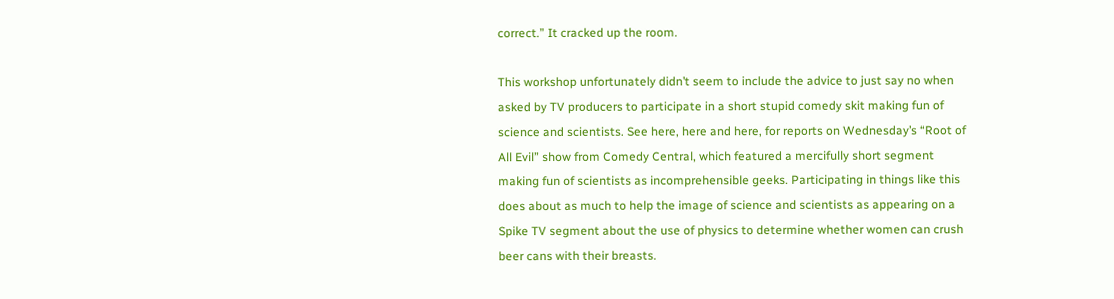correct.” It cracked up the room.

This workshop unfortunately didn’t seem to include the advice to just say no when asked by TV producers to participate in a short stupid comedy skit making fun of science and scientists. See here, here and here, for reports on Wednesday’s “Root of All Evil” show from Comedy Central, which featured a mercifully short segment making fun of scientists as incomprehensible geeks. Participating in things like this does about as much to help the image of science and scientists as appearing on a Spike TV segment about the use of physics to determine whether women can crush beer cans with their breasts.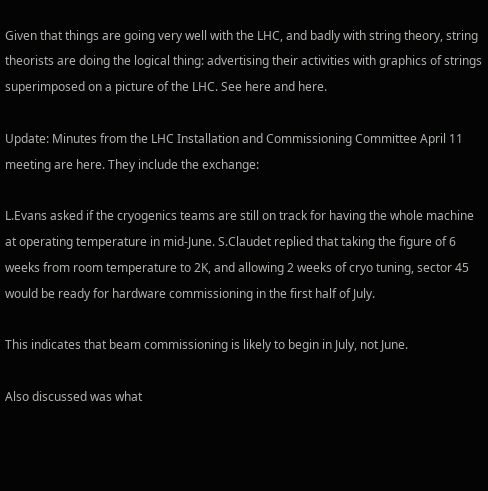Given that things are going very well with the LHC, and badly with string theory, string theorists are doing the logical thing: advertising their activities with graphics of strings superimposed on a picture of the LHC. See here and here.

Update: Minutes from the LHC Installation and Commissioning Committee April 11 meeting are here. They include the exchange:

L.Evans asked if the cryogenics teams are still on track for having the whole machine at operating temperature in mid-June. S.Claudet replied that taking the figure of 6 weeks from room temperature to 2K, and allowing 2 weeks of cryo tuning, sector 45 would be ready for hardware commissioning in the first half of July.

This indicates that beam commissioning is likely to begin in July, not June.

Also discussed was what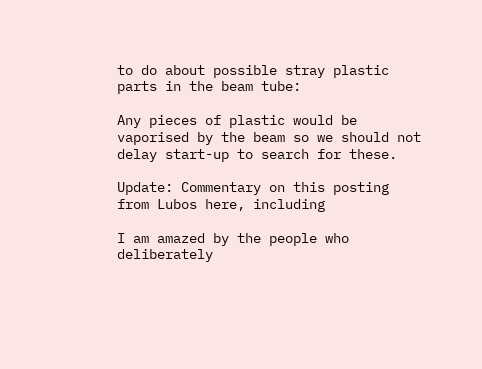to do about possible stray plastic parts in the beam tube:

Any pieces of plastic would be vaporised by the beam so we should not delay start-up to search for these.

Update: Commentary on this posting from Lubos here, including

I am amazed by the people who deliberately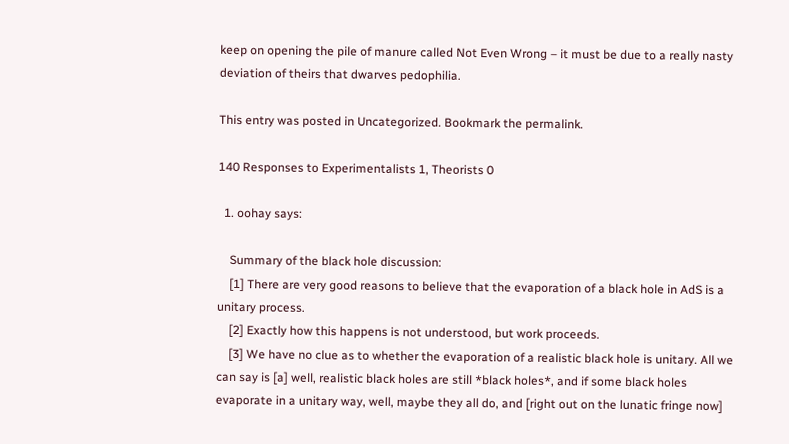keep on opening the pile of manure called Not Even Wrong – it must be due to a really nasty deviation of theirs that dwarves pedophilia.

This entry was posted in Uncategorized. Bookmark the permalink.

140 Responses to Experimentalists 1, Theorists 0

  1. oohay says:

    Summary of the black hole discussion:
    [1] There are very good reasons to believe that the evaporation of a black hole in AdS is a unitary process.
    [2] Exactly how this happens is not understood, but work proceeds.
    [3] We have no clue as to whether the evaporation of a realistic black hole is unitary. All we can say is [a] well, realistic black holes are still *black holes*, and if some black holes evaporate in a unitary way, well, maybe they all do, and [right out on the lunatic fringe now]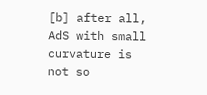[b] after all, AdS with small curvature is not so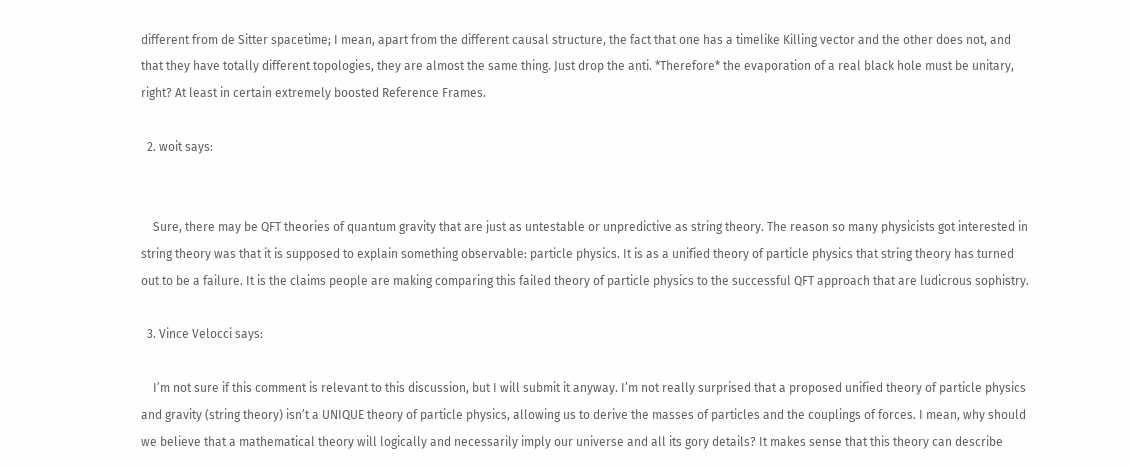different from de Sitter spacetime; I mean, apart from the different causal structure, the fact that one has a timelike Killing vector and the other does not, and that they have totally different topologies, they are almost the same thing. Just drop the anti. *Therefore* the evaporation of a real black hole must be unitary, right? At least in certain extremely boosted Reference Frames.

  2. woit says:


    Sure, there may be QFT theories of quantum gravity that are just as untestable or unpredictive as string theory. The reason so many physicists got interested in string theory was that it is supposed to explain something observable: particle physics. It is as a unified theory of particle physics that string theory has turned out to be a failure. It is the claims people are making comparing this failed theory of particle physics to the successful QFT approach that are ludicrous sophistry.

  3. Vince Velocci says:

    I’m not sure if this comment is relevant to this discussion, but I will submit it anyway. I’m not really surprised that a proposed unified theory of particle physics and gravity (string theory) isn’t a UNIQUE theory of particle physics, allowing us to derive the masses of particles and the couplings of forces. I mean, why should we believe that a mathematical theory will logically and necessarily imply our universe and all its gory details? It makes sense that this theory can describe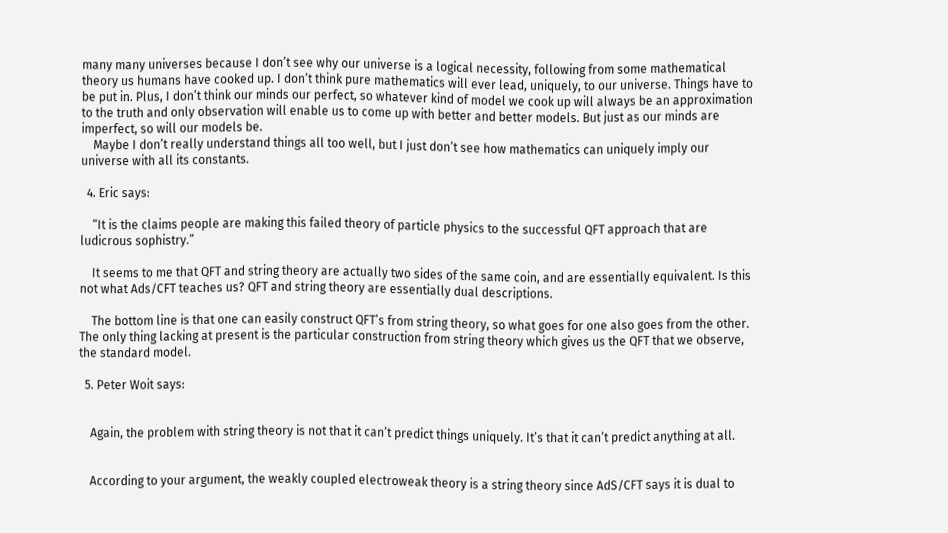many many universes because I don’t see why our universe is a logical necessity, following from some mathematical theory us humans have cooked up. I don’t think pure mathematics will ever lead, uniquely, to our universe. Things have to be put in. Plus, I don’t think our minds our perfect, so whatever kind of model we cook up will always be an approximation to the truth and only observation will enable us to come up with better and better models. But just as our minds are imperfect, so will our models be.
    Maybe I don’t really understand things all too well, but I just don’t see how mathematics can uniquely imply our universe with all its constants.

  4. Eric says:

    “It is the claims people are making this failed theory of particle physics to the successful QFT approach that are ludicrous sophistry.”

    It seems to me that QFT and string theory are actually two sides of the same coin, and are essentially equivalent. Is this not what Ads/CFT teaches us? QFT and string theory are essentially dual descriptions.

    The bottom line is that one can easily construct QFT’s from string theory, so what goes for one also goes from the other. The only thing lacking at present is the particular construction from string theory which gives us the QFT that we observe, the standard model.

  5. Peter Woit says:


    Again, the problem with string theory is not that it can’t predict things uniquely. It’s that it can’t predict anything at all.


    According to your argument, the weakly coupled electroweak theory is a string theory since AdS/CFT says it is dual to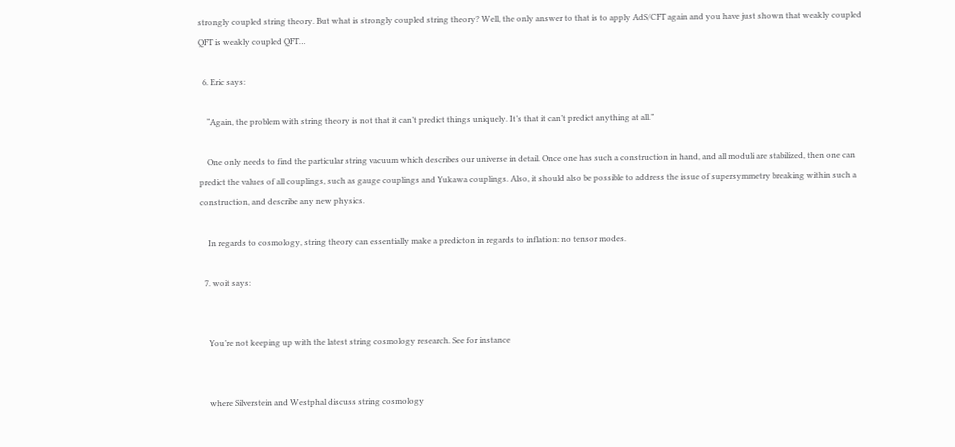strongly coupled string theory. But what is strongly coupled string theory? Well, the only answer to that is to apply AdS/CFT again and you have just shown that weakly coupled QFT is weakly coupled QFT…

  6. Eric says:

    “Again, the problem with string theory is not that it can’t predict things uniquely. It’s that it can’t predict anything at all.”

    One only needs to find the particular string vacuum which describes our universe in detail. Once one has such a construction in hand, and all moduli are stabilized, then one can predict the values of all couplings, such as gauge couplings and Yukawa couplings. Also, it should also be possible to address the issue of supersymmetry breaking within such a construction, and describe any new physics.

    In regards to cosmology, string theory can essentially make a predicton in regards to inflation: no tensor modes.

  7. woit says:


    You’re not keeping up with the latest string cosmology research. See for instance


    where Silverstein and Westphal discuss string cosmology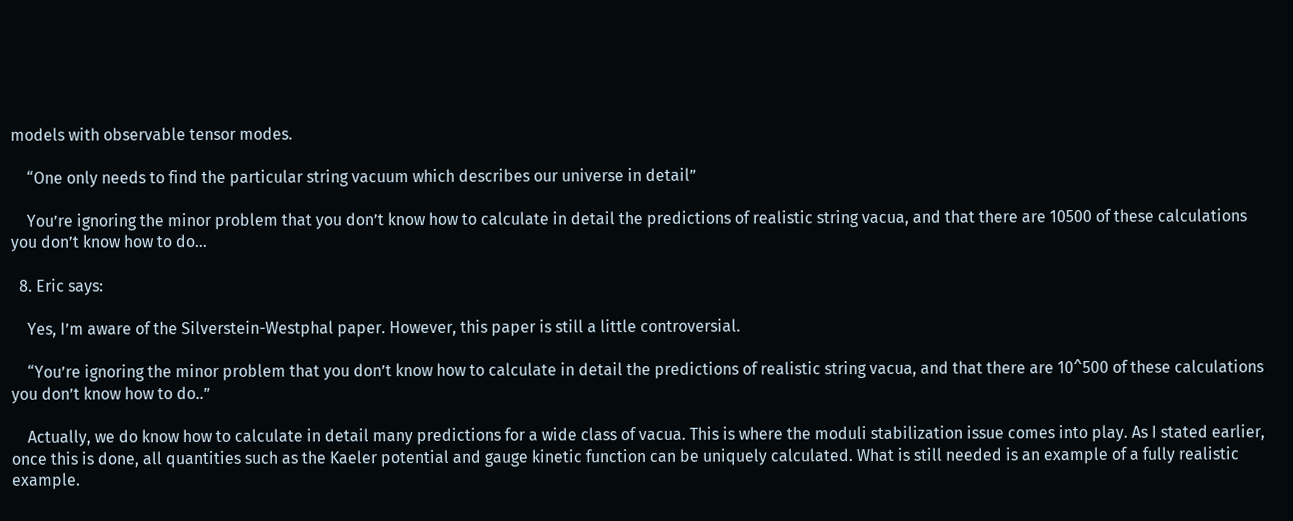models with observable tensor modes.

    “One only needs to find the particular string vacuum which describes our universe in detail”

    You’re ignoring the minor problem that you don’t know how to calculate in detail the predictions of realistic string vacua, and that there are 10500 of these calculations you don’t know how to do…

  8. Eric says:

    Yes, I’m aware of the Silverstein-Westphal paper. However, this paper is still a little controversial.

    “You’re ignoring the minor problem that you don’t know how to calculate in detail the predictions of realistic string vacua, and that there are 10^500 of these calculations you don’t know how to do..”

    Actually, we do know how to calculate in detail many predictions for a wide class of vacua. This is where the moduli stabilization issue comes into play. As I stated earlier, once this is done, all quantities such as the Kaeler potential and gauge kinetic function can be uniquely calculated. What is still needed is an example of a fully realistic example.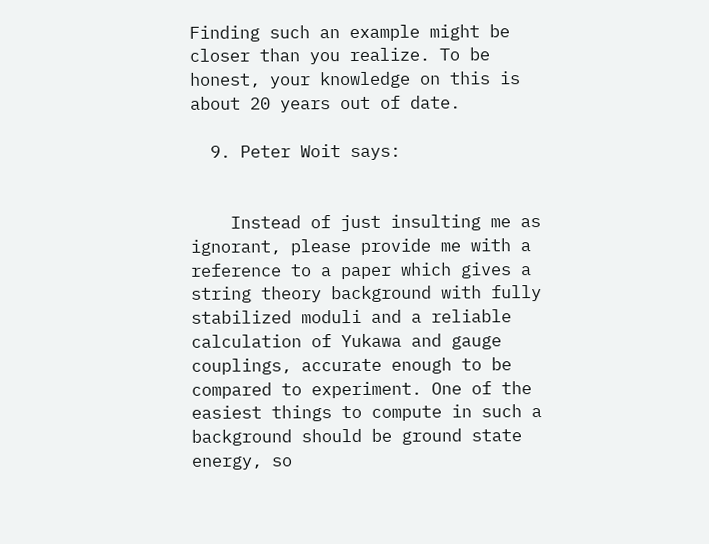Finding such an example might be closer than you realize. To be honest, your knowledge on this is about 20 years out of date.

  9. Peter Woit says:


    Instead of just insulting me as ignorant, please provide me with a reference to a paper which gives a string theory background with fully stabilized moduli and a reliable calculation of Yukawa and gauge couplings, accurate enough to be compared to experiment. One of the easiest things to compute in such a background should be ground state energy, so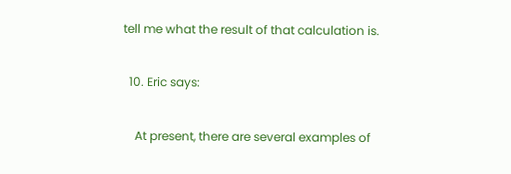tell me what the result of that calculation is.

  10. Eric says:

    At present, there are several examples of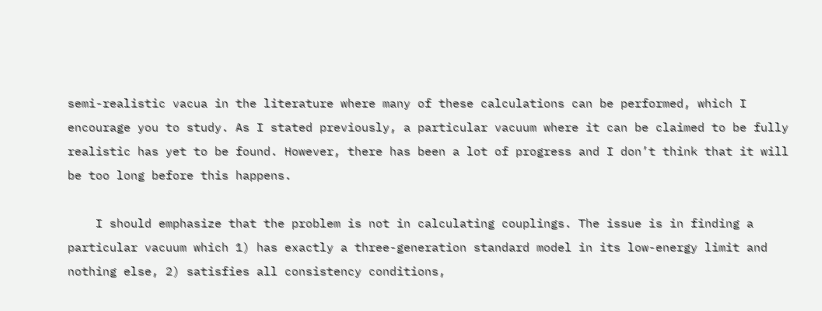semi-realistic vacua in the literature where many of these calculations can be performed, which I encourage you to study. As I stated previously, a particular vacuum where it can be claimed to be fully realistic has yet to be found. However, there has been a lot of progress and I don’t think that it will be too long before this happens.

    I should emphasize that the problem is not in calculating couplings. The issue is in finding a particular vacuum which 1) has exactly a three-generation standard model in its low-energy limit and nothing else, 2) satisfies all consistency conditions,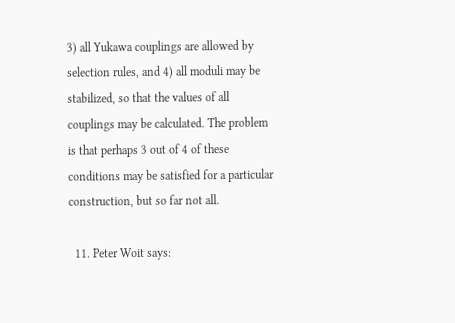3) all Yukawa couplings are allowed by selection rules, and 4) all moduli may be stabilized, so that the values of all couplings may be calculated. The problem is that perhaps 3 out of 4 of these conditions may be satisfied for a particular construction, but so far not all.

  11. Peter Woit says: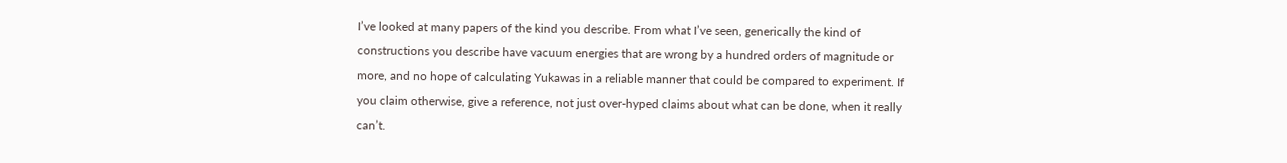I’ve looked at many papers of the kind you describe. From what I’ve seen, generically the kind of constructions you describe have vacuum energies that are wrong by a hundred orders of magnitude or more, and no hope of calculating Yukawas in a reliable manner that could be compared to experiment. If you claim otherwise, give a reference, not just over-hyped claims about what can be done, when it really can’t.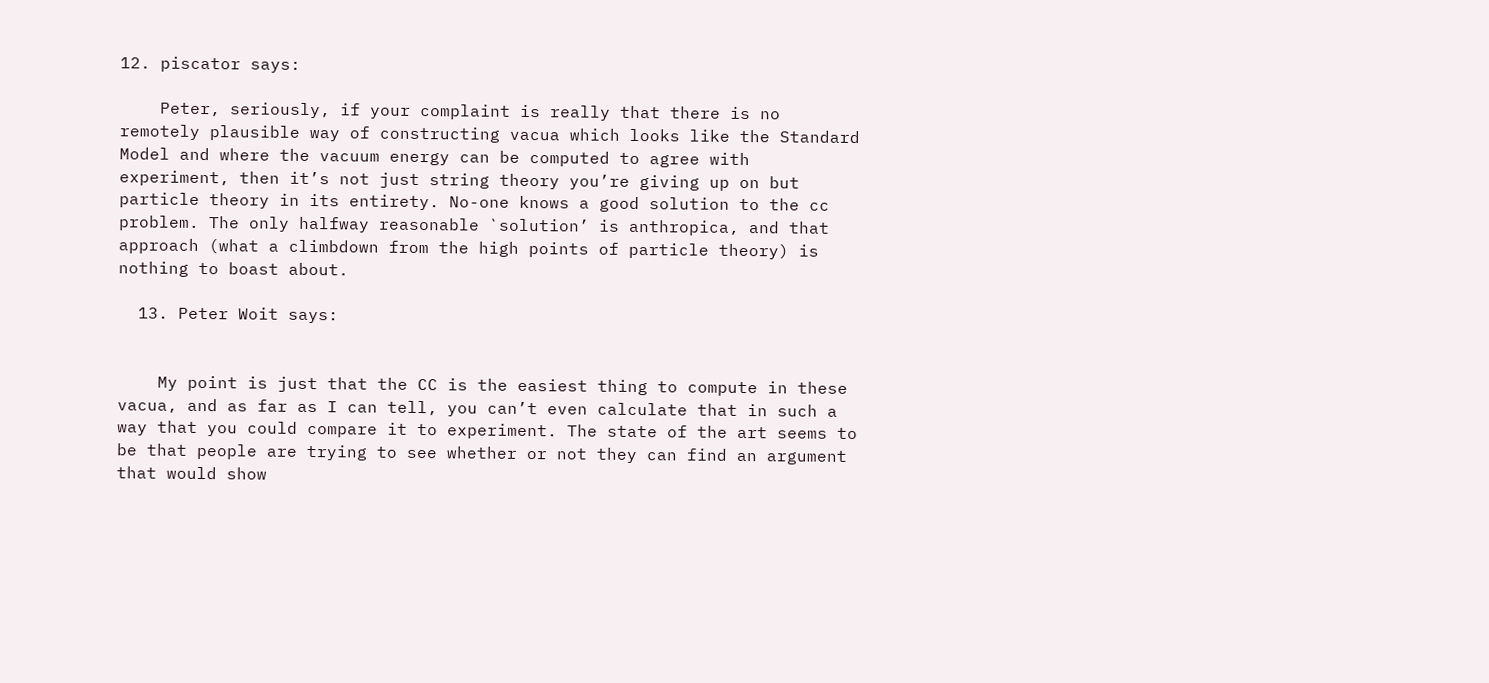12. piscator says:

    Peter, seriously, if your complaint is really that there is no remotely plausible way of constructing vacua which looks like the Standard Model and where the vacuum energy can be computed to agree with experiment, then it’s not just string theory you’re giving up on but particle theory in its entirety. No-one knows a good solution to the cc problem. The only halfway reasonable `solution’ is anthropica, and that approach (what a climbdown from the high points of particle theory) is nothing to boast about.

  13. Peter Woit says:


    My point is just that the CC is the easiest thing to compute in these vacua, and as far as I can tell, you can’t even calculate that in such a way that you could compare it to experiment. The state of the art seems to be that people are trying to see whether or not they can find an argument that would show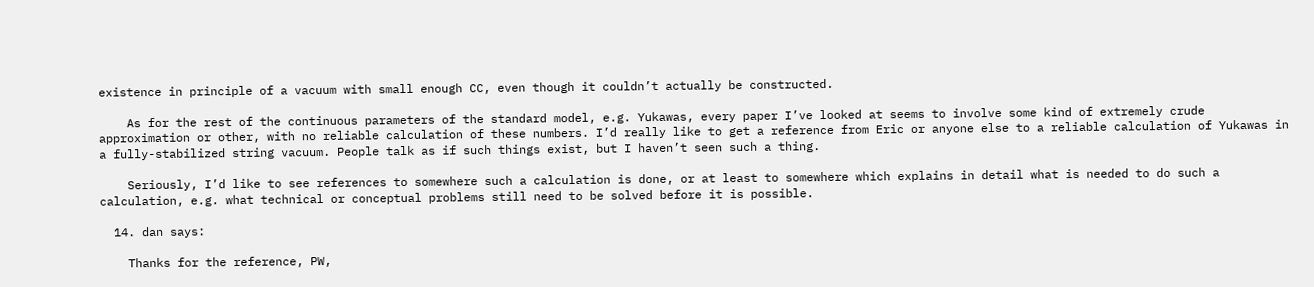existence in principle of a vacuum with small enough CC, even though it couldn’t actually be constructed.

    As for the rest of the continuous parameters of the standard model, e.g. Yukawas, every paper I’ve looked at seems to involve some kind of extremely crude approximation or other, with no reliable calculation of these numbers. I’d really like to get a reference from Eric or anyone else to a reliable calculation of Yukawas in a fully-stabilized string vacuum. People talk as if such things exist, but I haven’t seen such a thing.

    Seriously, I’d like to see references to somewhere such a calculation is done, or at least to somewhere which explains in detail what is needed to do such a calculation, e.g. what technical or conceptual problems still need to be solved before it is possible.

  14. dan says:

    Thanks for the reference, PW,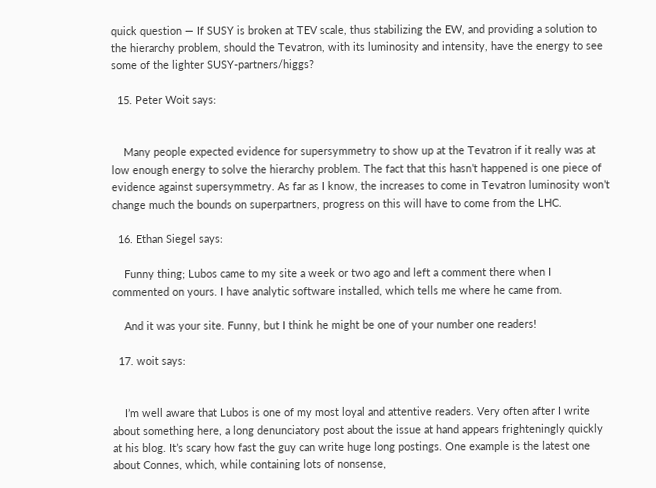quick question — If SUSY is broken at TEV scale, thus stabilizing the EW, and providing a solution to the hierarchy problem, should the Tevatron, with its luminosity and intensity, have the energy to see some of the lighter SUSY-partners/higgs?

  15. Peter Woit says:


    Many people expected evidence for supersymmetry to show up at the Tevatron if it really was at low enough energy to solve the hierarchy problem. The fact that this hasn’t happened is one piece of evidence against supersymmetry. As far as I know, the increases to come in Tevatron luminosity won’t change much the bounds on superpartners, progress on this will have to come from the LHC.

  16. Ethan Siegel says:

    Funny thing; Lubos came to my site a week or two ago and left a comment there when I commented on yours. I have analytic software installed, which tells me where he came from.

    And it was your site. Funny, but I think he might be one of your number one readers!

  17. woit says:


    I’m well aware that Lubos is one of my most loyal and attentive readers. Very often after I write about something here, a long denunciatory post about the issue at hand appears frighteningly quickly at his blog. It’s scary how fast the guy can write huge long postings. One example is the latest one about Connes, which, while containing lots of nonsense,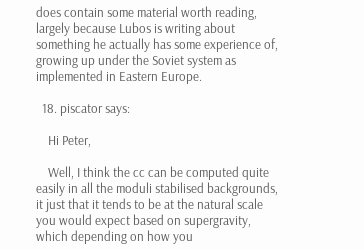does contain some material worth reading, largely because Lubos is writing about something he actually has some experience of, growing up under the Soviet system as implemented in Eastern Europe.

  18. piscator says:

    Hi Peter,

    Well, I think the cc can be computed quite easily in all the moduli stabilised backgrounds, it just that it tends to be at the natural scale you would expect based on supergravity, which depending on how you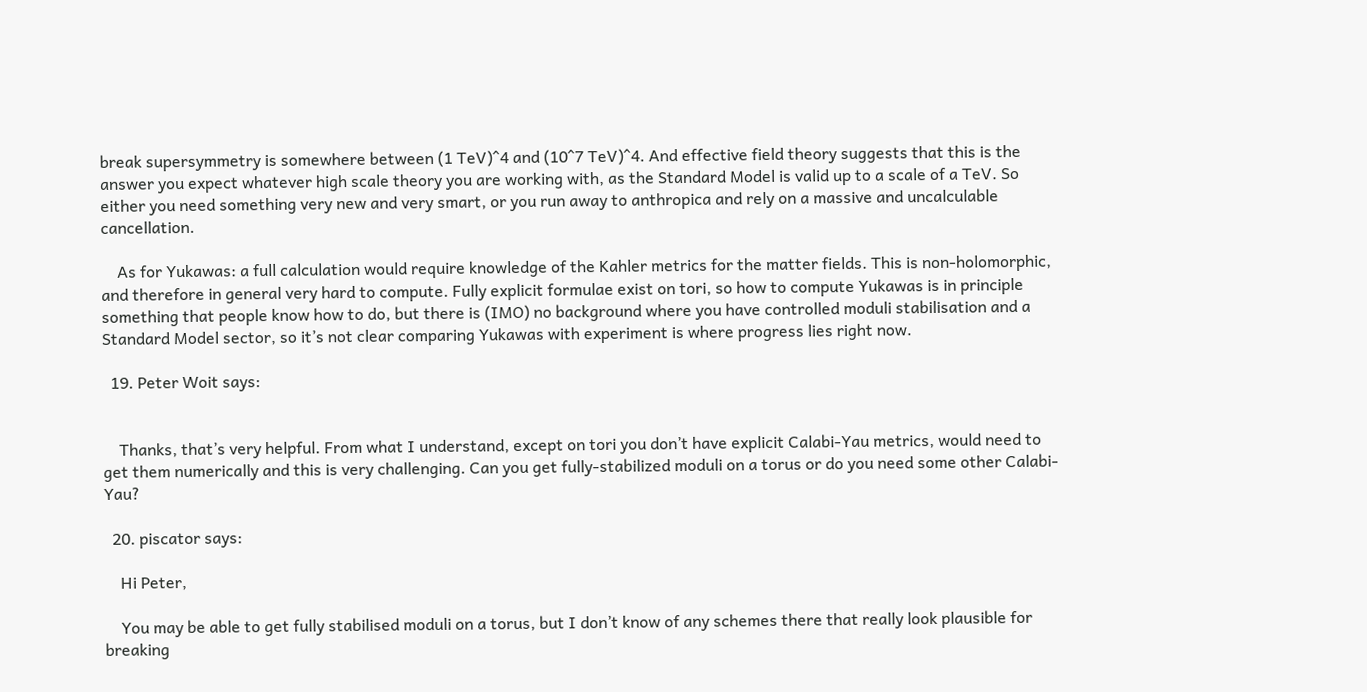break supersymmetry is somewhere between (1 TeV)^4 and (10^7 TeV)^4. And effective field theory suggests that this is the answer you expect whatever high scale theory you are working with, as the Standard Model is valid up to a scale of a TeV. So either you need something very new and very smart, or you run away to anthropica and rely on a massive and uncalculable cancellation.

    As for Yukawas: a full calculation would require knowledge of the Kahler metrics for the matter fields. This is non-holomorphic, and therefore in general very hard to compute. Fully explicit formulae exist on tori, so how to compute Yukawas is in principle something that people know how to do, but there is (IMO) no background where you have controlled moduli stabilisation and a Standard Model sector, so it’s not clear comparing Yukawas with experiment is where progress lies right now.

  19. Peter Woit says:


    Thanks, that’s very helpful. From what I understand, except on tori you don’t have explicit Calabi-Yau metrics, would need to get them numerically and this is very challenging. Can you get fully-stabilized moduli on a torus or do you need some other Calabi-Yau?

  20. piscator says:

    Hi Peter,

    You may be able to get fully stabilised moduli on a torus, but I don’t know of any schemes there that really look plausible for breaking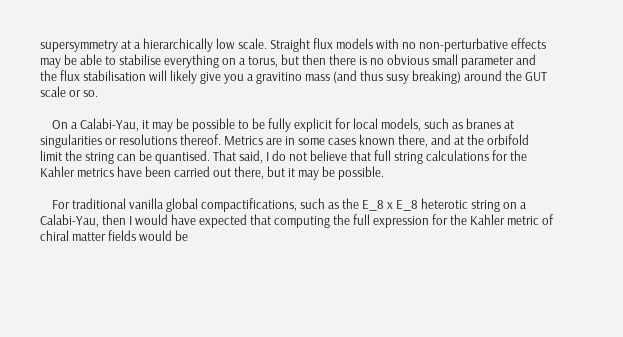supersymmetry at a hierarchically low scale. Straight flux models with no non-perturbative effects may be able to stabilise everything on a torus, but then there is no obvious small parameter and the flux stabilisation will likely give you a gravitino mass (and thus susy breaking) around the GUT scale or so.

    On a Calabi-Yau, it may be possible to be fully explicit for local models, such as branes at singularities or resolutions thereof. Metrics are in some cases known there, and at the orbifold limit the string can be quantised. That said, I do not believe that full string calculations for the Kahler metrics have been carried out there, but it may be possible.

    For traditional vanilla global compactifications, such as the E_8 x E_8 heterotic string on a Calabi-Yau, then I would have expected that computing the full expression for the Kahler metric of chiral matter fields would be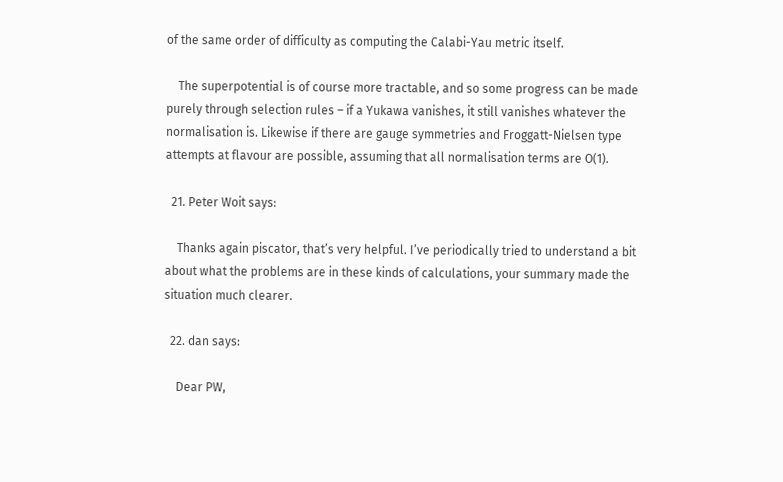of the same order of difficulty as computing the Calabi-Yau metric itself.

    The superpotential is of course more tractable, and so some progress can be made purely through selection rules – if a Yukawa vanishes, it still vanishes whatever the normalisation is. Likewise if there are gauge symmetries and Froggatt-Nielsen type attempts at flavour are possible, assuming that all normalisation terms are O(1).

  21. Peter Woit says:

    Thanks again piscator, that’s very helpful. I’ve periodically tried to understand a bit about what the problems are in these kinds of calculations, your summary made the situation much clearer.

  22. dan says:

    Dear PW,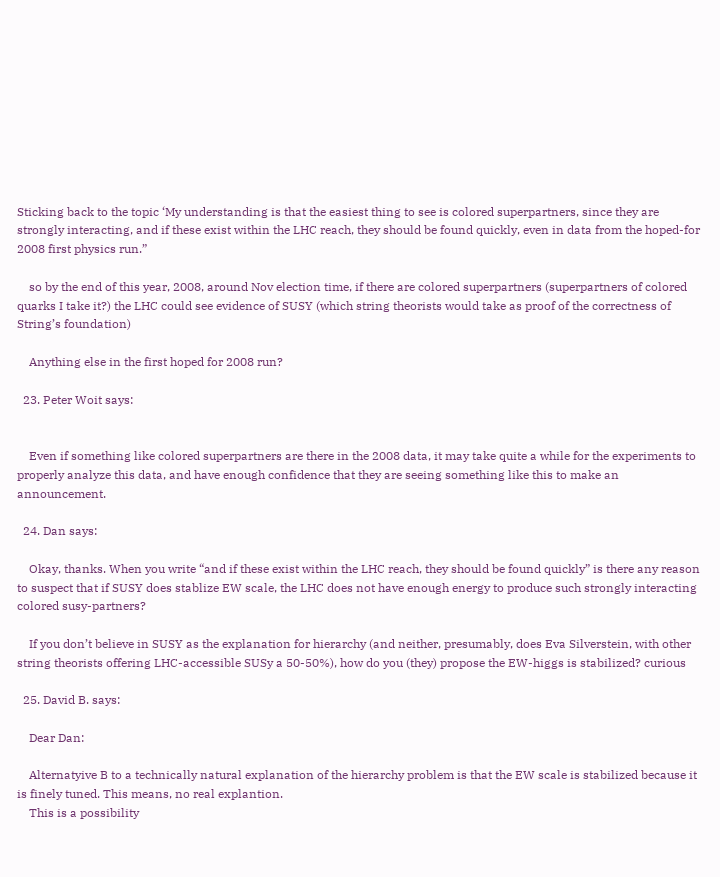Sticking back to the topic ‘My understanding is that the easiest thing to see is colored superpartners, since they are strongly interacting, and if these exist within the LHC reach, they should be found quickly, even in data from the hoped-for 2008 first physics run.”

    so by the end of this year, 2008, around Nov election time, if there are colored superpartners (superpartners of colored quarks I take it?) the LHC could see evidence of SUSY (which string theorists would take as proof of the correctness of String’s foundation)

    Anything else in the first hoped for 2008 run?

  23. Peter Woit says:


    Even if something like colored superpartners are there in the 2008 data, it may take quite a while for the experiments to properly analyze this data, and have enough confidence that they are seeing something like this to make an announcement.

  24. Dan says:

    Okay, thanks. When you write “and if these exist within the LHC reach, they should be found quickly” is there any reason to suspect that if SUSY does stablize EW scale, the LHC does not have enough energy to produce such strongly interacting colored susy-partners?

    If you don’t believe in SUSY as the explanation for hierarchy (and neither, presumably, does Eva Silverstein, with other string theorists offering LHC-accessible SUSy a 50-50%), how do you (they) propose the EW-higgs is stabilized? curious

  25. David B. says:

    Dear Dan:

    Alternatyive B to a technically natural explanation of the hierarchy problem is that the EW scale is stabilized because it is finely tuned. This means, no real explantion.
    This is a possibility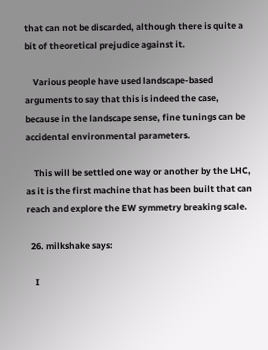that can not be discarded, although there is quite a bit of theoretical prejudice against it.

    Various people have used landscape-based arguments to say that this is indeed the case, because in the landscape sense, fine tunings can be accidental environmental parameters.

    This will be settled one way or another by the LHC, as it is the first machine that has been built that can reach and explore the EW symmetry breaking scale.

  26. milkshake says:

    I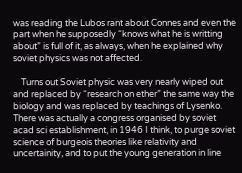was reading the Lubos rant about Connes and even the part when he supposedly “knows what he is writting about” is full of it, as always, when he explained why soviet physics was not affected.

    Turns out Soviet physic was very nearly wiped out and replaced by “research on ether” the same way the biology and was replaced by teachings of Lysenko. There was actually a congress organised by soviet acad sci establishment, in 1946 I think, to purge soviet science of burgeois theories like relativity and uncertainity, and to put the young generation in line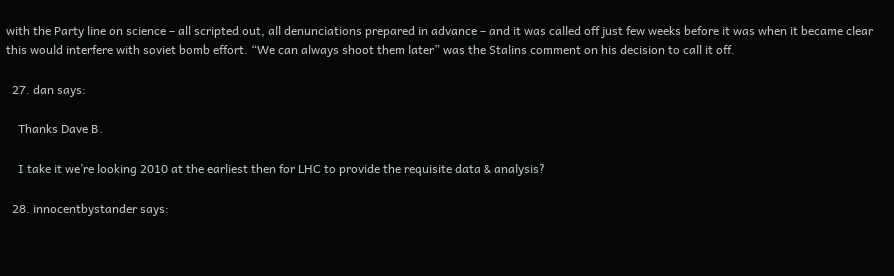with the Party line on science – all scripted out, all denunciations prepared in advance – and it was called off just few weeks before it was when it became clear this would interfere with soviet bomb effort. “We can always shoot them later” was the Stalins comment on his decision to call it off.

  27. dan says:

    Thanks Dave B.

    I take it we’re looking 2010 at the earliest then for LHC to provide the requisite data & analysis?

  28. innocentbystander says: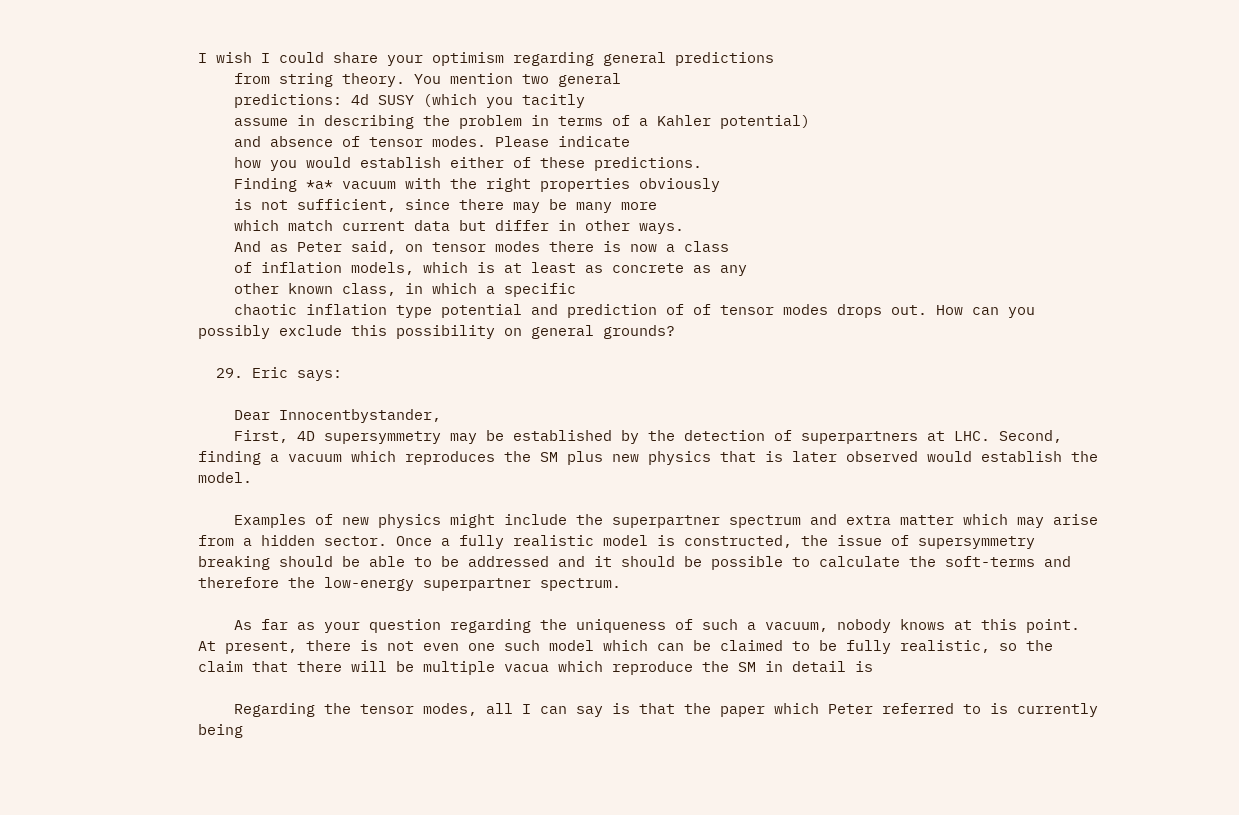I wish I could share your optimism regarding general predictions
    from string theory. You mention two general
    predictions: 4d SUSY (which you tacitly
    assume in describing the problem in terms of a Kahler potential)
    and absence of tensor modes. Please indicate
    how you would establish either of these predictions.
    Finding *a* vacuum with the right properties obviously
    is not sufficient, since there may be many more
    which match current data but differ in other ways.
    And as Peter said, on tensor modes there is now a class
    of inflation models, which is at least as concrete as any
    other known class, in which a specific
    chaotic inflation type potential and prediction of of tensor modes drops out. How can you possibly exclude this possibility on general grounds?

  29. Eric says:

    Dear Innocentbystander,
    First, 4D supersymmetry may be established by the detection of superpartners at LHC. Second, finding a vacuum which reproduces the SM plus new physics that is later observed would establish the model.

    Examples of new physics might include the superpartner spectrum and extra matter which may arise from a hidden sector. Once a fully realistic model is constructed, the issue of supersymmetry breaking should be able to be addressed and it should be possible to calculate the soft-terms and therefore the low-energy superpartner spectrum.

    As far as your question regarding the uniqueness of such a vacuum, nobody knows at this point. At present, there is not even one such model which can be claimed to be fully realistic, so the claim that there will be multiple vacua which reproduce the SM in detail is

    Regarding the tensor modes, all I can say is that the paper which Peter referred to is currently being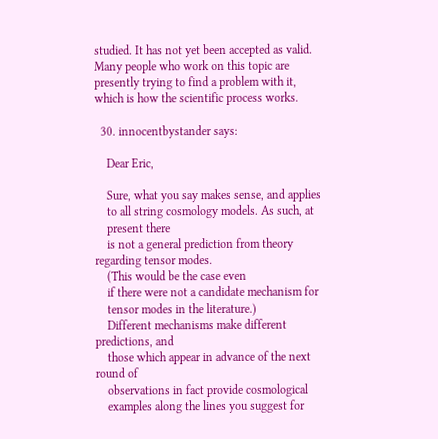studied. It has not yet been accepted as valid. Many people who work on this topic are presently trying to find a problem with it, which is how the scientific process works.

  30. innocentbystander says:

    Dear Eric,

    Sure, what you say makes sense, and applies
    to all string cosmology models. As such, at
    present there
    is not a general prediction from theory regarding tensor modes.
    (This would be the case even
    if there were not a candidate mechanism for
    tensor modes in the literature.)
    Different mechanisms make different predictions, and
    those which appear in advance of the next round of
    observations in fact provide cosmological
    examples along the lines you suggest for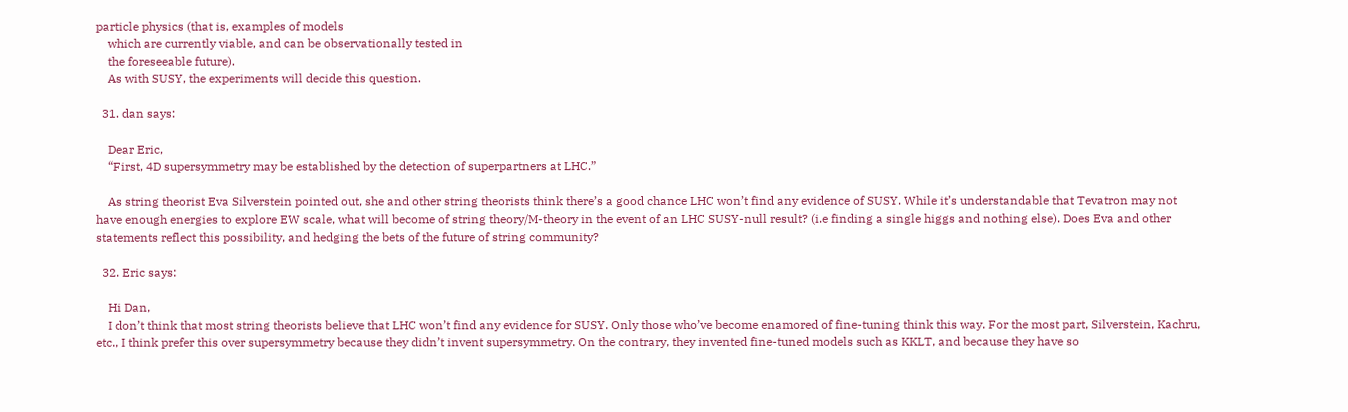particle physics (that is, examples of models
    which are currently viable, and can be observationally tested in
    the foreseeable future).
    As with SUSY, the experiments will decide this question.

  31. dan says:

    Dear Eric,
    “First, 4D supersymmetry may be established by the detection of superpartners at LHC.”

    As string theorist Eva Silverstein pointed out, she and other string theorists think there’s a good chance LHC won’t find any evidence of SUSY. While it’s understandable that Tevatron may not have enough energies to explore EW scale, what will become of string theory/M-theory in the event of an LHC SUSY-null result? (i.e finding a single higgs and nothing else). Does Eva and other statements reflect this possibility, and hedging the bets of the future of string community?

  32. Eric says:

    Hi Dan,
    I don’t think that most string theorists believe that LHC won’t find any evidence for SUSY. Only those who’ve become enamored of fine-tuning think this way. For the most part, Silverstein, Kachru, etc., I think prefer this over supersymmetry because they didn’t invent supersymmetry. On the contrary, they invented fine-tuned models such as KKLT, and because they have so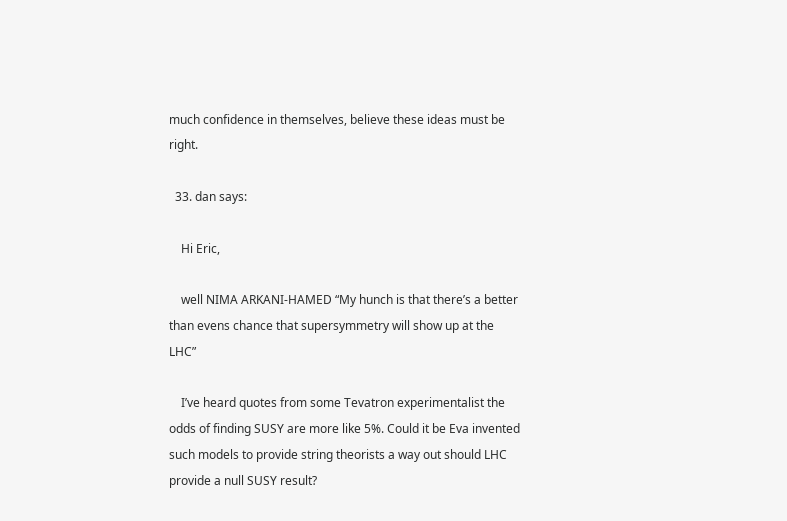much confidence in themselves, believe these ideas must be right.

  33. dan says:

    Hi Eric,

    well NIMA ARKANI-HAMED “My hunch is that there’s a better than evens chance that supersymmetry will show up at the LHC”

    I’ve heard quotes from some Tevatron experimentalist the odds of finding SUSY are more like 5%. Could it be Eva invented such models to provide string theorists a way out should LHC provide a null SUSY result?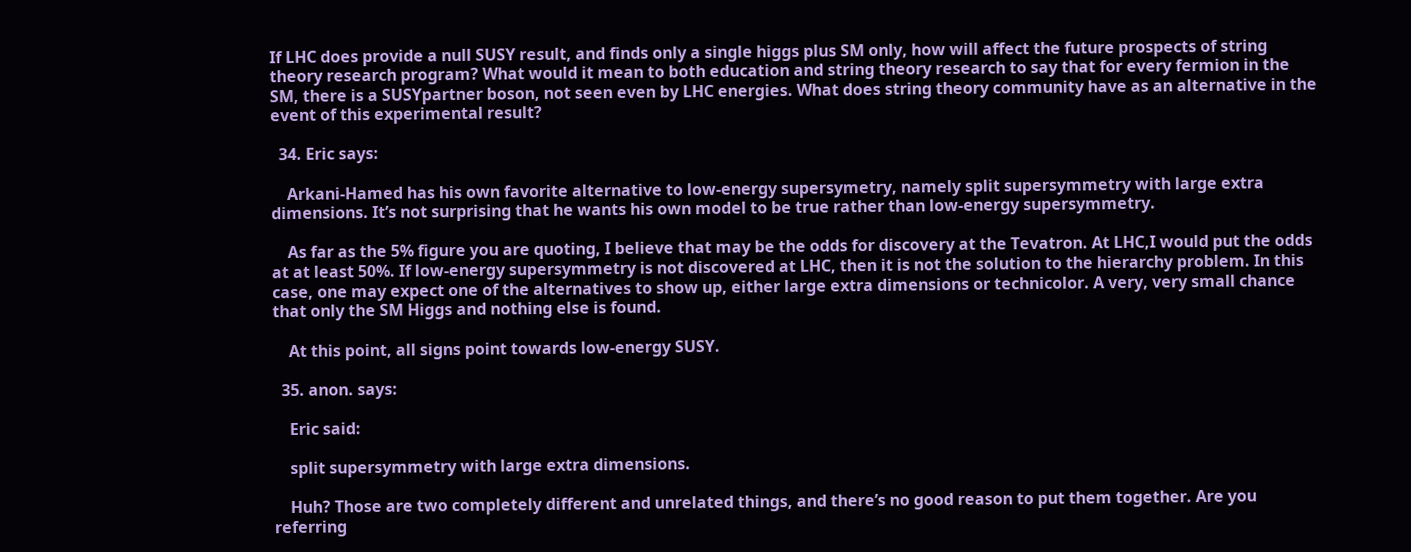If LHC does provide a null SUSY result, and finds only a single higgs plus SM only, how will affect the future prospects of string theory research program? What would it mean to both education and string theory research to say that for every fermion in the SM, there is a SUSYpartner boson, not seen even by LHC energies. What does string theory community have as an alternative in the event of this experimental result?

  34. Eric says:

    Arkani-Hamed has his own favorite alternative to low-energy supersymetry, namely split supersymmetry with large extra dimensions. It’s not surprising that he wants his own model to be true rather than low-energy supersymmetry.

    As far as the 5% figure you are quoting, I believe that may be the odds for discovery at the Tevatron. At LHC,I would put the odds at at least 50%. If low-energy supersymmetry is not discovered at LHC, then it is not the solution to the hierarchy problem. In this case, one may expect one of the alternatives to show up, either large extra dimensions or technicolor. A very, very small chance that only the SM Higgs and nothing else is found.

    At this point, all signs point towards low-energy SUSY.

  35. anon. says:

    Eric said:

    split supersymmetry with large extra dimensions.

    Huh? Those are two completely different and unrelated things, and there’s no good reason to put them together. Are you referring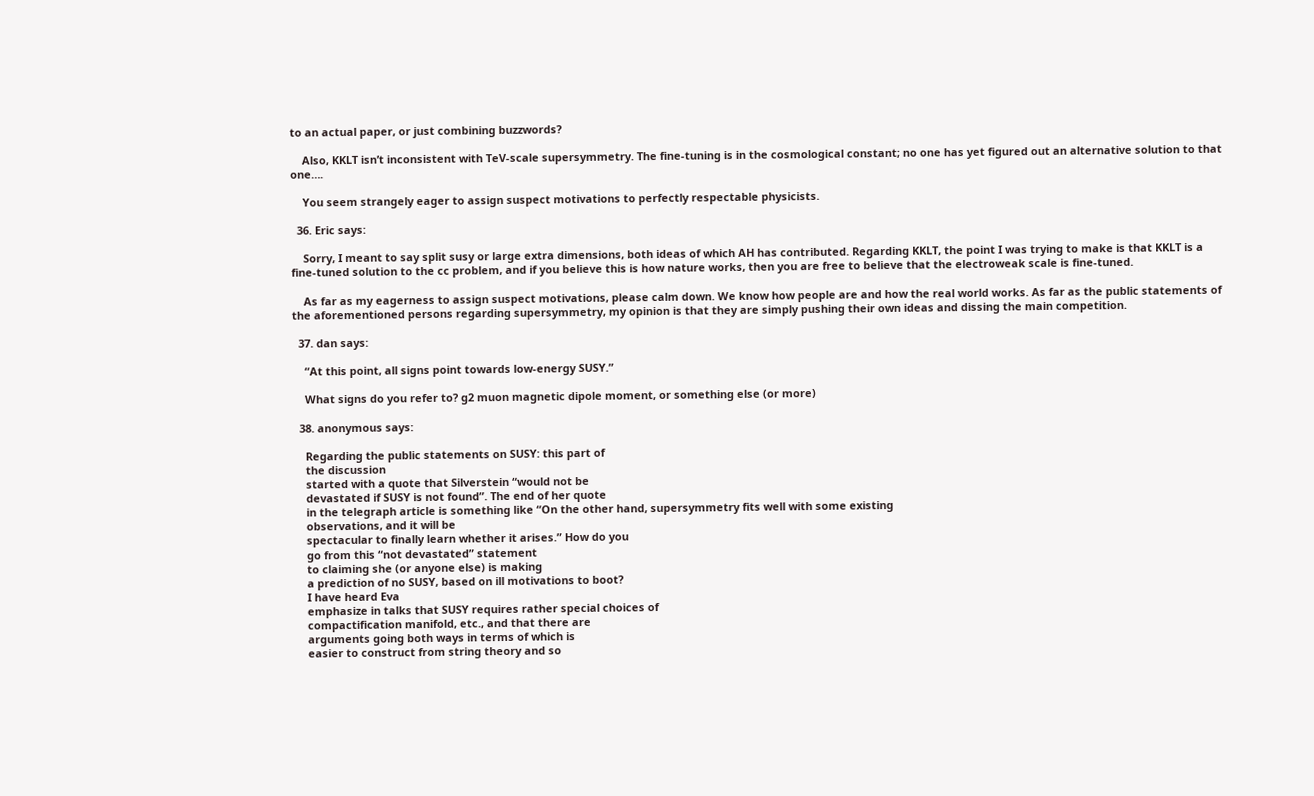to an actual paper, or just combining buzzwords?

    Also, KKLT isn’t inconsistent with TeV-scale supersymmetry. The fine-tuning is in the cosmological constant; no one has yet figured out an alternative solution to that one….

    You seem strangely eager to assign suspect motivations to perfectly respectable physicists.

  36. Eric says:

    Sorry, I meant to say split susy or large extra dimensions, both ideas of which AH has contributed. Regarding KKLT, the point I was trying to make is that KKLT is a fine-tuned solution to the cc problem, and if you believe this is how nature works, then you are free to believe that the electroweak scale is fine-tuned.

    As far as my eagerness to assign suspect motivations, please calm down. We know how people are and how the real world works. As far as the public statements of the aforementioned persons regarding supersymmetry, my opinion is that they are simply pushing their own ideas and dissing the main competition.

  37. dan says:

    “At this point, all signs point towards low-energy SUSY.”

    What signs do you refer to? g2 muon magnetic dipole moment, or something else (or more)

  38. anonymous says:

    Regarding the public statements on SUSY: this part of
    the discussion
    started with a quote that Silverstein “would not be
    devastated if SUSY is not found”. The end of her quote
    in the telegraph article is something like “On the other hand, supersymmetry fits well with some existing
    observations, and it will be
    spectacular to finally learn whether it arises.” How do you
    go from this “not devastated” statement
    to claiming she (or anyone else) is making
    a prediction of no SUSY, based on ill motivations to boot?
    I have heard Eva
    emphasize in talks that SUSY requires rather special choices of
    compactification manifold, etc., and that there are
    arguments going both ways in terms of which is
    easier to construct from string theory and so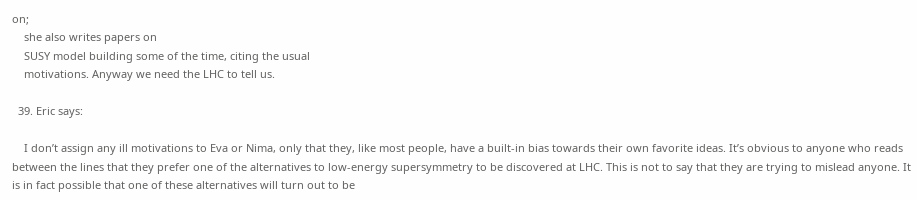on;
    she also writes papers on
    SUSY model building some of the time, citing the usual
    motivations. Anyway we need the LHC to tell us.

  39. Eric says:

    I don’t assign any ill motivations to Eva or Nima, only that they, like most people, have a built-in bias towards their own favorite ideas. It’s obvious to anyone who reads between the lines that they prefer one of the alternatives to low-energy supersymmetry to be discovered at LHC. This is not to say that they are trying to mislead anyone. It is in fact possible that one of these alternatives will turn out to be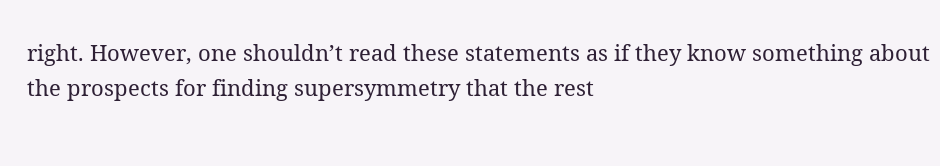right. However, one shouldn’t read these statements as if they know something about the prospects for finding supersymmetry that the rest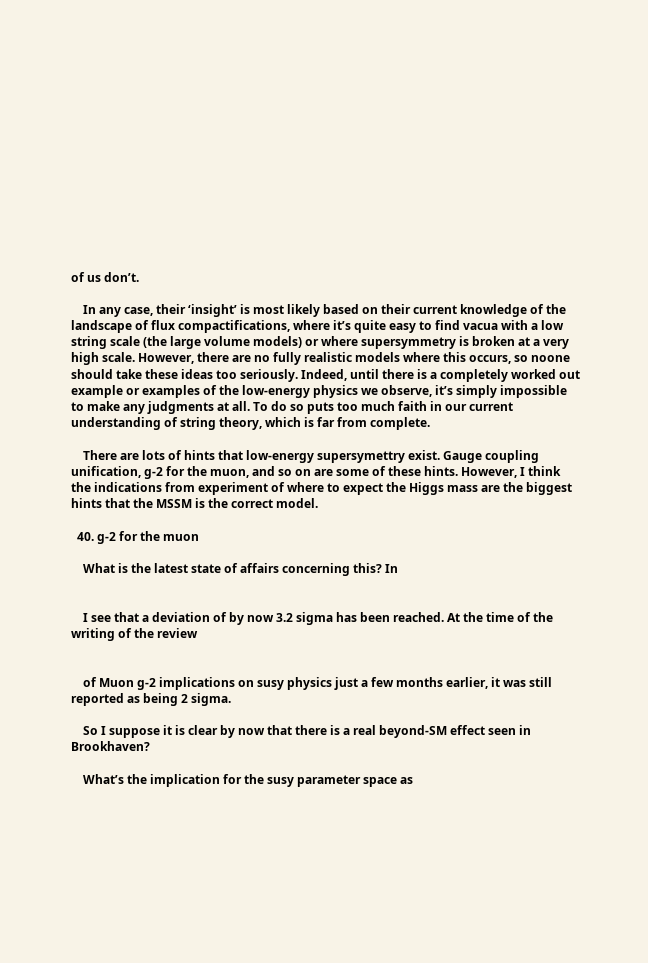of us don’t.

    In any case, their ‘insight’ is most likely based on their current knowledge of the landscape of flux compactifications, where it’s quite easy to find vacua with a low string scale (the large volume models) or where supersymmetry is broken at a very high scale. However, there are no fully realistic models where this occurs, so noone should take these ideas too seriously. Indeed, until there is a completely worked out example or examples of the low-energy physics we observe, it’s simply impossible to make any judgments at all. To do so puts too much faith in our current understanding of string theory, which is far from complete.

    There are lots of hints that low-energy supersymettry exist. Gauge coupling unification, g-2 for the muon, and so on are some of these hints. However, I think the indications from experiment of where to expect the Higgs mass are the biggest hints that the MSSM is the correct model.

  40. g-2 for the muon

    What is the latest state of affairs concerning this? In


    I see that a deviation of by now 3.2 sigma has been reached. At the time of the writing of the review


    of Muon g-2 implications on susy physics just a few months earlier, it was still reported as being 2 sigma.

    So I suppose it is clear by now that there is a real beyond-SM effect seen in Brookhaven?

    What’s the implication for the susy parameter space as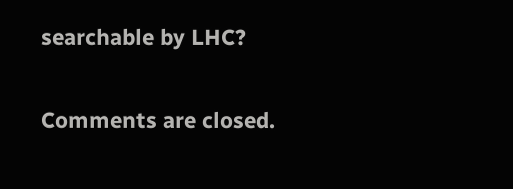searchable by LHC?

Comments are closed.